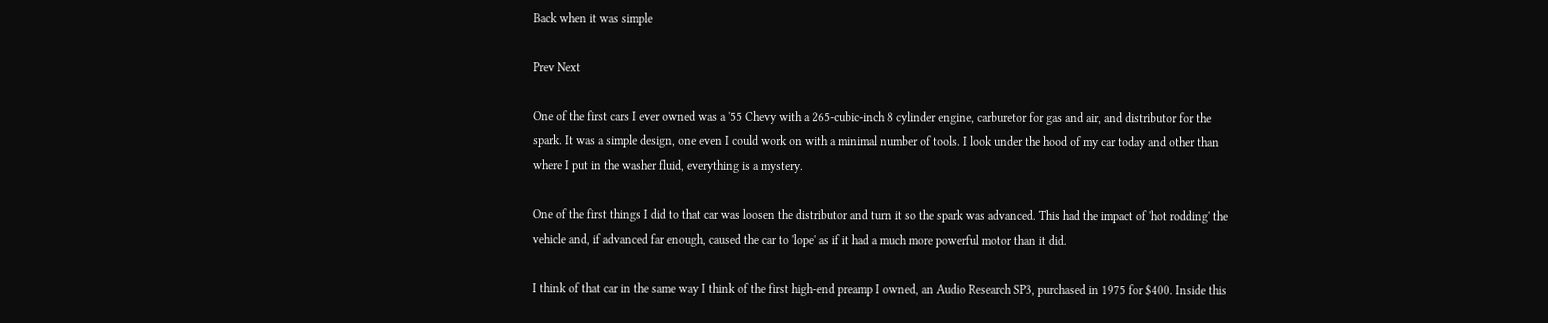Back when it was simple

Prev Next

One of the first cars I ever owned was a '55 Chevy with a 265-cubic-inch 8 cylinder engine, carburetor for gas and air, and distributor for the spark. It was a simple design, one even I could work on with a minimal number of tools. I look under the hood of my car today and other than where I put in the washer fluid, everything is a mystery.

One of the first things I did to that car was loosen the distributor and turn it so the spark was advanced. This had the impact of 'hot rodding' the vehicle and, if advanced far enough, caused the car to 'lope' as if it had a much more powerful motor than it did.

I think of that car in the same way I think of the first high-end preamp I owned, an Audio Research SP3, purchased in 1975 for $400. Inside this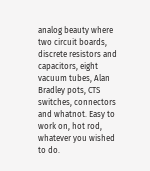analog beauty where two circuit boards, discrete resistors and capacitors, eight vacuum tubes, Alan Bradley pots, CTS switches, connectors and whatnot. Easy to work on, hot rod, whatever you wished to do.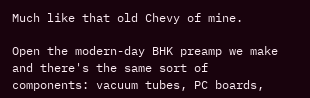Much like that old Chevy of mine.

Open the modern-day BHK preamp we make and there's the same sort of components: vacuum tubes, PC boards,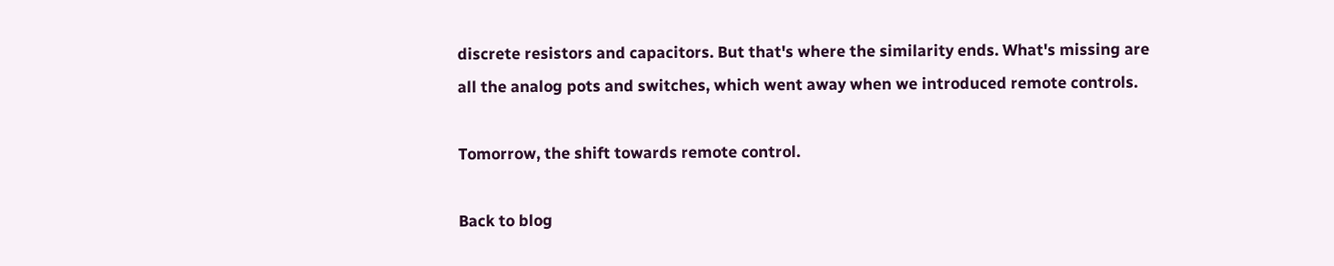discrete resistors and capacitors. But that's where the similarity ends. What's missing are all the analog pots and switches, which went away when we introduced remote controls.

Tomorrow, the shift towards remote control.

Back to blog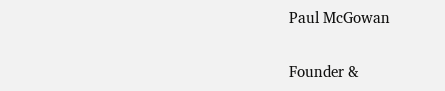Paul McGowan

Founder &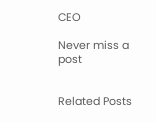CEO

Never miss a post


Related Posts